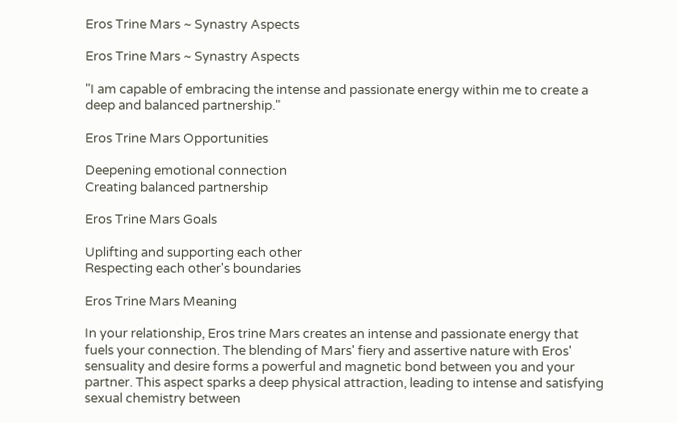Eros Trine Mars ~ Synastry Aspects

Eros Trine Mars ~ Synastry Aspects

"I am capable of embracing the intense and passionate energy within me to create a deep and balanced partnership."

Eros Trine Mars Opportunities

Deepening emotional connection
Creating balanced partnership

Eros Trine Mars Goals

Uplifting and supporting each other
Respecting each other's boundaries

Eros Trine Mars Meaning

In your relationship, Eros trine Mars creates an intense and passionate energy that fuels your connection. The blending of Mars' fiery and assertive nature with Eros' sensuality and desire forms a powerful and magnetic bond between you and your partner. This aspect sparks a deep physical attraction, leading to intense and satisfying sexual chemistry between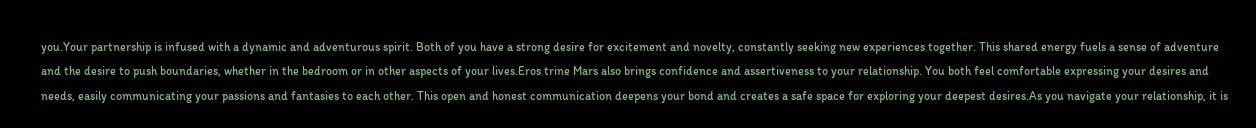you.Your partnership is infused with a dynamic and adventurous spirit. Both of you have a strong desire for excitement and novelty, constantly seeking new experiences together. This shared energy fuels a sense of adventure and the desire to push boundaries, whether in the bedroom or in other aspects of your lives.Eros trine Mars also brings confidence and assertiveness to your relationship. You both feel comfortable expressing your desires and needs, easily communicating your passions and fantasies to each other. This open and honest communication deepens your bond and creates a safe space for exploring your deepest desires.As you navigate your relationship, it is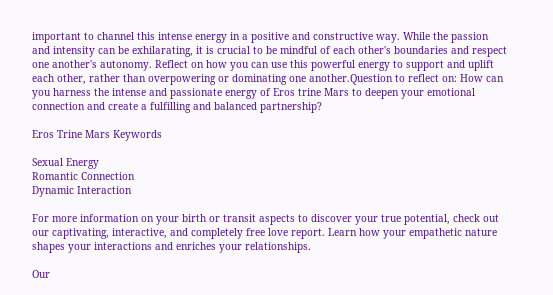important to channel this intense energy in a positive and constructive way. While the passion and intensity can be exhilarating, it is crucial to be mindful of each other's boundaries and respect one another's autonomy. Reflect on how you can use this powerful energy to support and uplift each other, rather than overpowering or dominating one another.Question to reflect on: How can you harness the intense and passionate energy of Eros trine Mars to deepen your emotional connection and create a fulfilling and balanced partnership?

Eros Trine Mars Keywords

Sexual Energy
Romantic Connection
Dynamic Interaction

For more information on your birth or transit aspects to discover your true potential, check out our captivating, interactive, and completely free love report. Learn how your empathetic nature shapes your interactions and enriches your relationships.

Our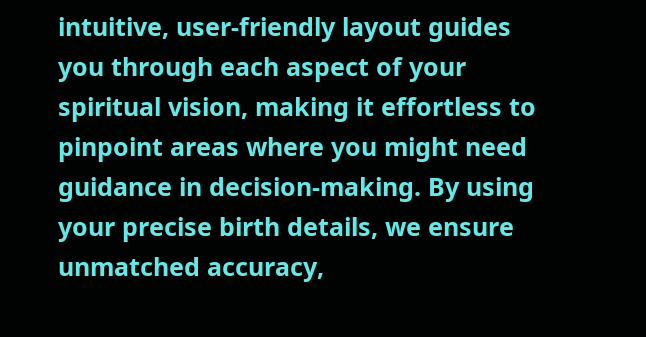intuitive, user-friendly layout guides you through each aspect of your spiritual vision, making it effortless to pinpoint areas where you might need guidance in decision-making. By using your precise birth details, we ensure unmatched accuracy,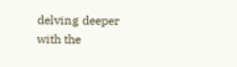delving deeper with the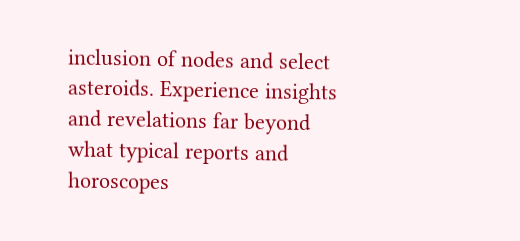inclusion of nodes and select asteroids. Experience insights and revelations far beyond what typical reports and horoscopes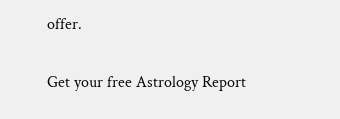offer.

Get your free Astrology Report